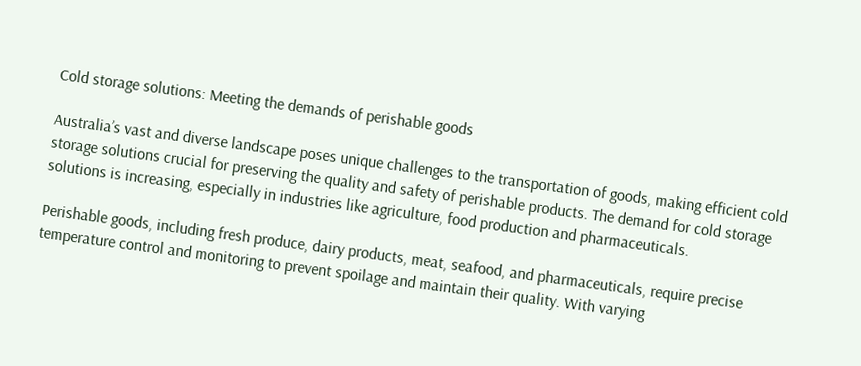Cold storage solutions: Meeting the demands of perishable goods

Australia’s vast and diverse landscape poses unique challenges to the transportation of goods, making efficient cold storage solutions crucial for preserving the quality and safety of perishable products. The demand for cold storage solutions is increasing, especially in industries like agriculture, food production and pharmaceuticals.

Perishable goods, including fresh produce, dairy products, meat, seafood, and pharmaceuticals, require precise temperature control and monitoring to prevent spoilage and maintain their quality. With varying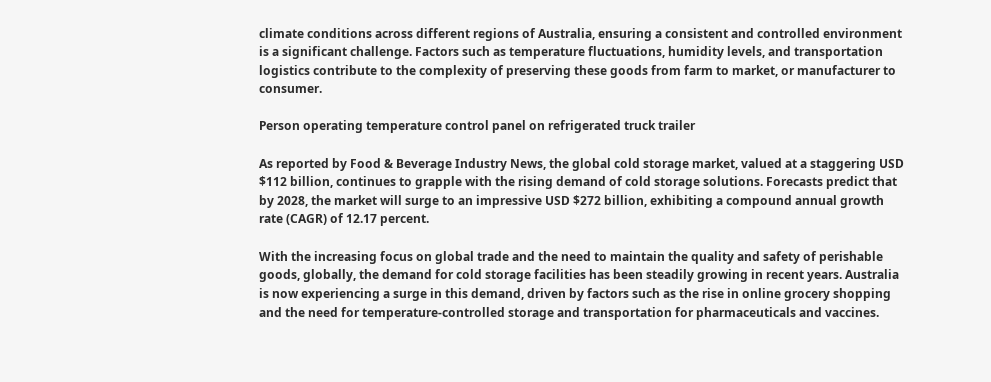climate conditions across different regions of Australia, ensuring a consistent and controlled environment is a significant challenge. Factors such as temperature fluctuations, humidity levels, and transportation logistics contribute to the complexity of preserving these goods from farm to market, or manufacturer to consumer.

Person operating temperature control panel on refrigerated truck trailer

As reported by Food & Beverage Industry News, the global cold storage market, valued at a staggering USD $112 billion, continues to grapple with the rising demand of cold storage solutions. Forecasts predict that by 2028, the market will surge to an impressive USD $272 billion, exhibiting a compound annual growth rate (CAGR) of 12.17 percent.

With the increasing focus on global trade and the need to maintain the quality and safety of perishable goods, globally, the demand for cold storage facilities has been steadily growing in recent years. Australia is now experiencing a surge in this demand, driven by factors such as the rise in online grocery shopping and the need for temperature-controlled storage and transportation for pharmaceuticals and vaccines.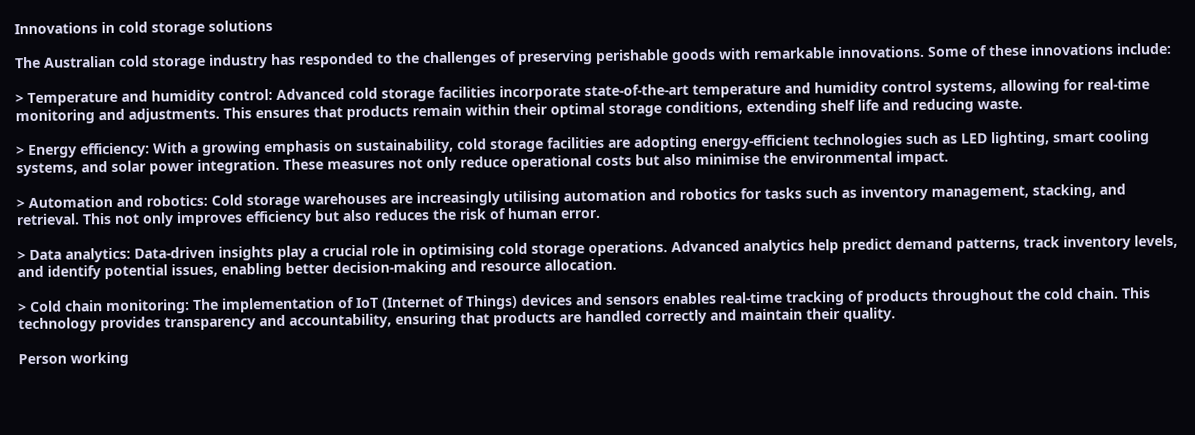Innovations in cold storage solutions

The Australian cold storage industry has responded to the challenges of preserving perishable goods with remarkable innovations. Some of these innovations include:

> Temperature and humidity control: Advanced cold storage facilities incorporate state-of-the-art temperature and humidity control systems, allowing for real-time monitoring and adjustments. This ensures that products remain within their optimal storage conditions, extending shelf life and reducing waste.

> Energy efficiency: With a growing emphasis on sustainability, cold storage facilities are adopting energy-efficient technologies such as LED lighting, smart cooling systems, and solar power integration. These measures not only reduce operational costs but also minimise the environmental impact.

> Automation and robotics: Cold storage warehouses are increasingly utilising automation and robotics for tasks such as inventory management, stacking, and retrieval. This not only improves efficiency but also reduces the risk of human error.

> Data analytics: Data-driven insights play a crucial role in optimising cold storage operations. Advanced analytics help predict demand patterns, track inventory levels, and identify potential issues, enabling better decision-making and resource allocation.

> Cold chain monitoring: The implementation of IoT (Internet of Things) devices and sensors enables real-time tracking of products throughout the cold chain. This technology provides transparency and accountability, ensuring that products are handled correctly and maintain their quality.

Person working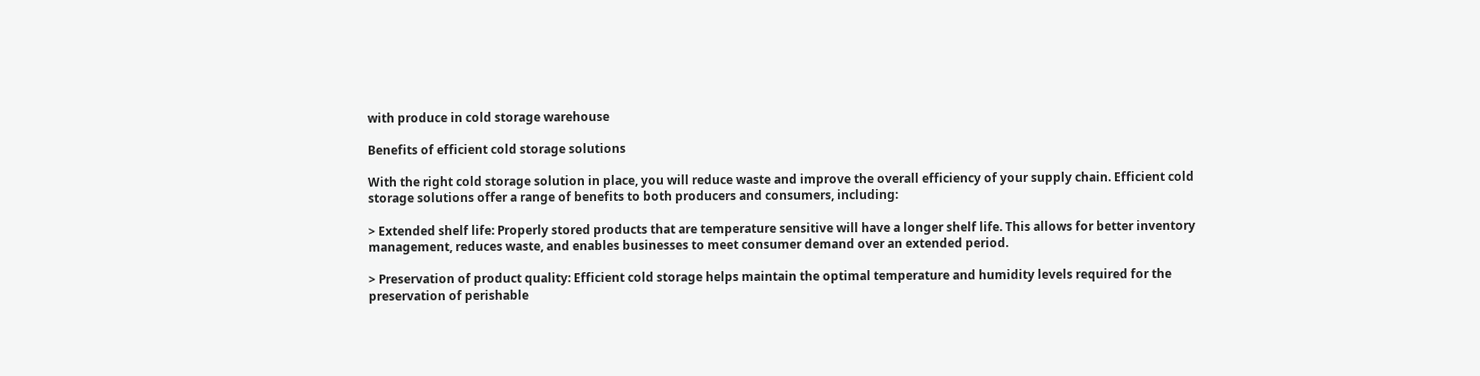with produce in cold storage warehouse

Benefits of efficient cold storage solutions

With the right cold storage solution in place, you will reduce waste and improve the overall efficiency of your supply chain. Efficient cold storage solutions offer a range of benefits to both producers and consumers, including:

> Extended shelf life: Properly stored products that are temperature sensitive will have a longer shelf life. This allows for better inventory management, reduces waste, and enables businesses to meet consumer demand over an extended period.

> Preservation of product quality: Efficient cold storage helps maintain the optimal temperature and humidity levels required for the preservation of perishable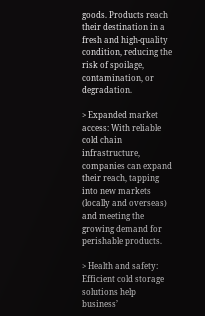goods. Products reach their destination in a fresh and high-quality condition, reducing the risk of spoilage, contamination, or degradation.

> Expanded market access: With reliable cold chain infrastructure, companies can expand their reach, tapping into new markets (locally and overseas) and meeting the growing demand for perishable products.

> Health and safety: Efficient cold storage solutions help business’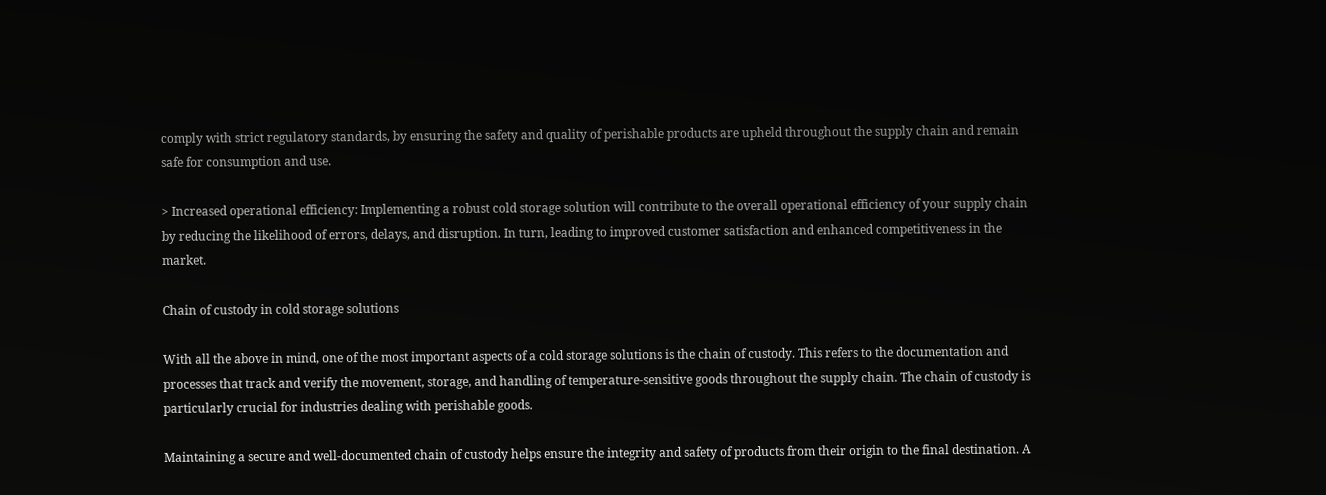comply with strict regulatory standards, by ensuring the safety and quality of perishable products are upheld throughout the supply chain and remain safe for consumption and use.

> Increased operational efficiency: Implementing a robust cold storage solution will contribute to the overall operational efficiency of your supply chain by reducing the likelihood of errors, delays, and disruption. In turn, leading to improved customer satisfaction and enhanced competitiveness in the market.

Chain of custody in cold storage solutions

With all the above in mind, one of the most important aspects of a cold storage solutions is the chain of custody. This refers to the documentation and processes that track and verify the movement, storage, and handling of temperature-sensitive goods throughout the supply chain. The chain of custody is particularly crucial for industries dealing with perishable goods.

Maintaining a secure and well-documented chain of custody helps ensure the integrity and safety of products from their origin to the final destination. A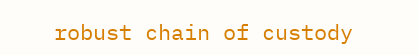robust chain of custody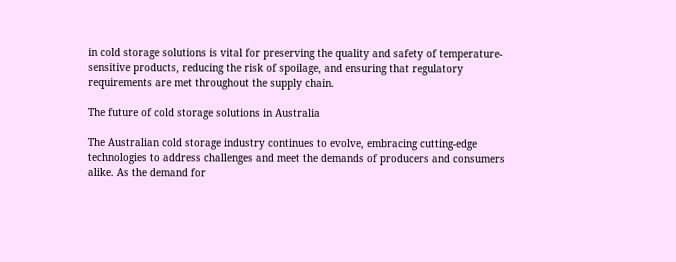in cold storage solutions is vital for preserving the quality and safety of temperature-sensitive products, reducing the risk of spoilage, and ensuring that regulatory requirements are met throughout the supply chain.

The future of cold storage solutions in Australia

The Australian cold storage industry continues to evolve, embracing cutting-edge technologies to address challenges and meet the demands of producers and consumers alike. As the demand for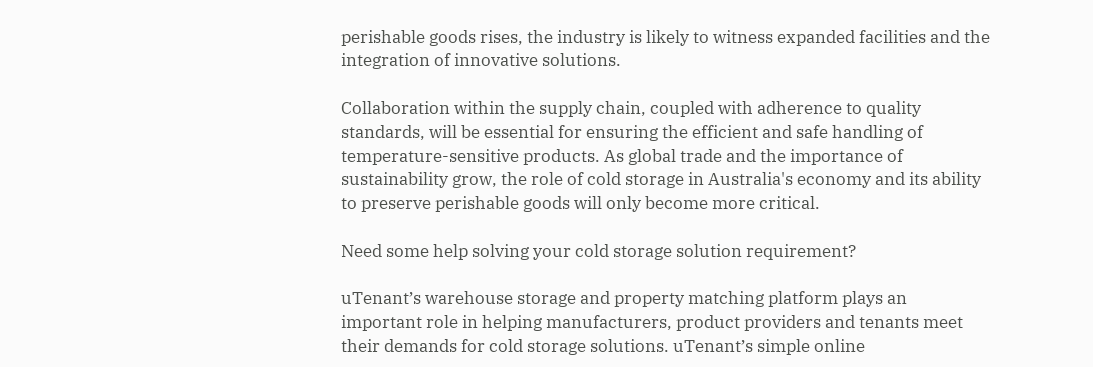perishable goods rises, the industry is likely to witness expanded facilities and the integration of innovative solutions.

Collaboration within the supply chain, coupled with adherence to quality standards, will be essential for ensuring the efficient and safe handling of temperature-sensitive products. As global trade and the importance of sustainability grow, the role of cold storage in Australia's economy and its ability to preserve perishable goods will only become more critical.

Need some help solving your cold storage solution requirement?

uTenant’s warehouse storage and property matching platform plays an important role in helping manufacturers, product providers and tenants meet their demands for cold storage solutions. uTenant’s simple online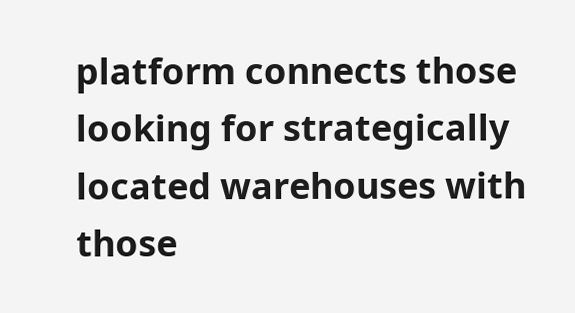platform connects those looking for strategically located warehouses with those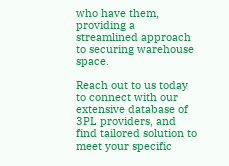who have them, providing a streamlined approach to securing warehouse space.

Reach out to us today to connect with our extensive database of 3PL providers, and find tailored solution to meet your specific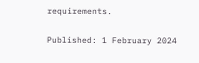requirements.

Published: 1 February 2024